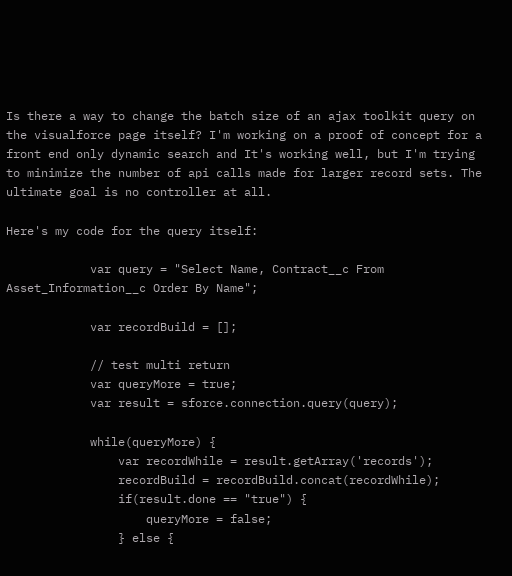Is there a way to change the batch size of an ajax toolkit query on the visualforce page itself? I'm working on a proof of concept for a front end only dynamic search and It's working well, but I'm trying to minimize the number of api calls made for larger record sets. The ultimate goal is no controller at all.

Here's my code for the query itself:

            var query = "Select Name, Contract__c From Asset_Information__c Order By Name";

            var recordBuild = [];

            // test multi return
            var queryMore = true;
            var result = sforce.connection.query(query);

            while(queryMore) {
                var recordWhile = result.getArray('records');
                recordBuild = recordBuild.concat(recordWhile);
                if(result.done == "true") {
                    queryMore = false;
                } else {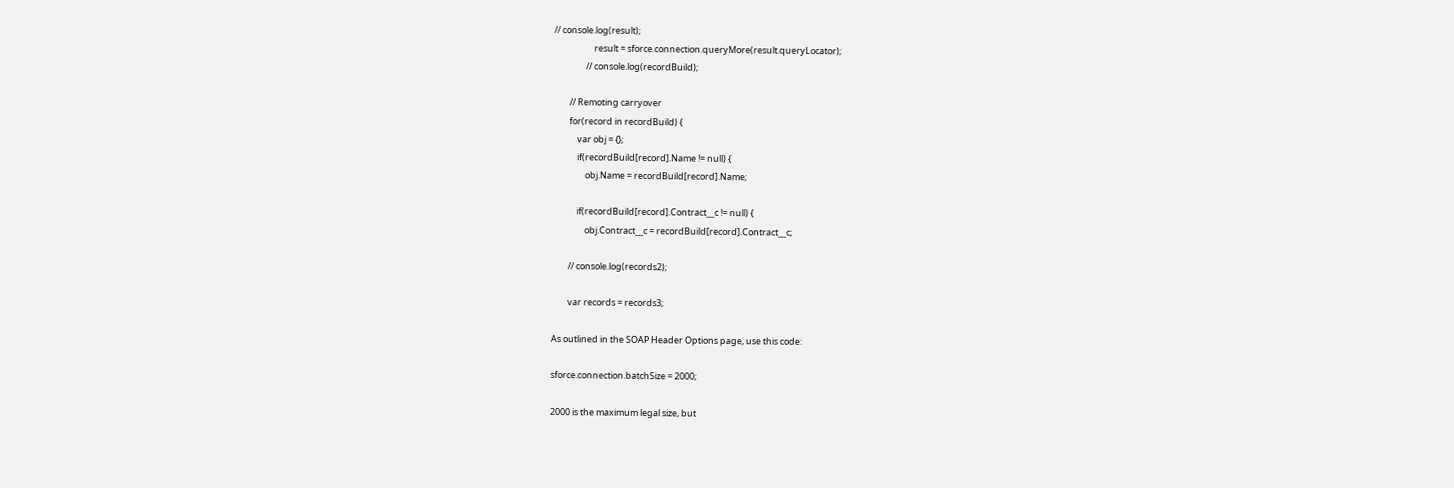// console.log(result);
                    result = sforce.connection.queryMore(result.queryLocator);
                // console.log(recordBuild);

        // Remoting carryover
        for(record in recordBuild) {
            var obj = {};
            if(recordBuild[record].Name != null) {
                obj.Name = recordBuild[record].Name;

            if(recordBuild[record].Contract__c != null) {
                obj.Contract__c = recordBuild[record].Contract__c;

        // console.log(records2);

        var records = records3;

As outlined in the SOAP Header Options page, use this code:

sforce.connection.batchSize = 2000;

2000 is the maximum legal size, but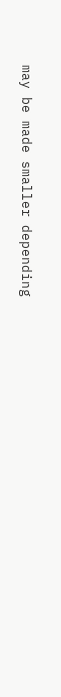may be made smaller depending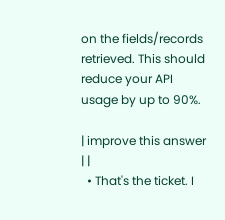on the fields/records retrieved. This should reduce your API usage by up to 90%.

| improve this answer | |
  • That's the ticket. I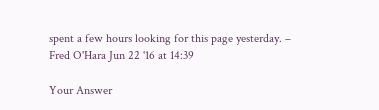spent a few hours looking for this page yesterday. – Fred O'Hara Jun 22 '16 at 14:39

Your Answer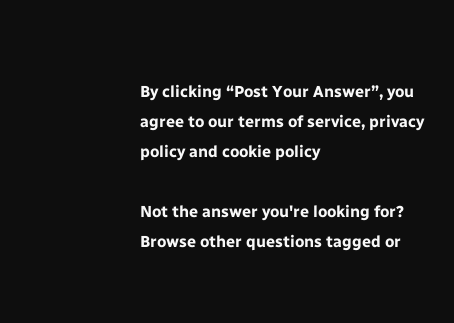By clicking “Post Your Answer”, you agree to our terms of service, privacy policy and cookie policy

Not the answer you're looking for? Browse other questions tagged or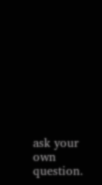ask your own question.